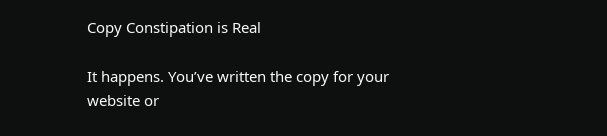Copy Constipation is Real

It happens. You’ve written the copy for your website or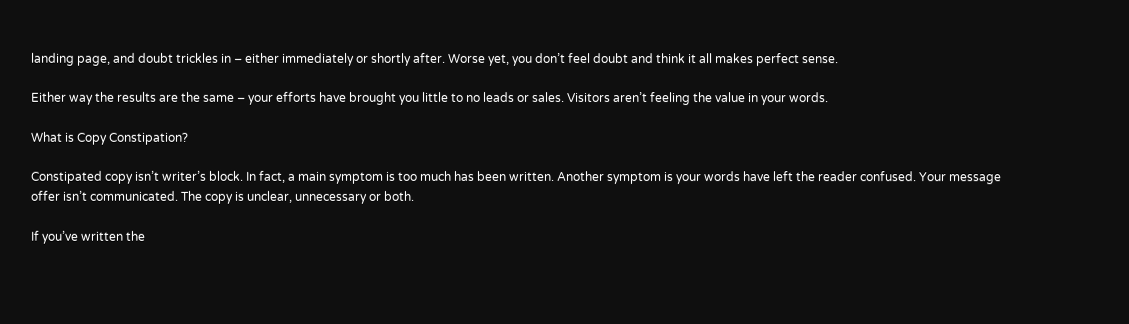landing page, and doubt trickles in – either immediately or shortly after. Worse yet, you don’t feel doubt and think it all makes perfect sense.

Either way the results are the same – your efforts have brought you little to no leads or sales. Visitors aren’t feeling the value in your words.

What is Copy Constipation?

Constipated copy isn’t writer’s block. In fact, a main symptom is too much has been written. Another symptom is your words have left the reader confused. Your message offer isn’t communicated. The copy is unclear, unnecessary or both.

If you’ve written the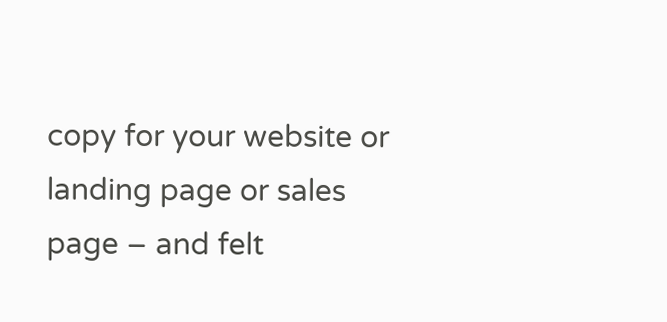copy for your website or landing page or sales page – and felt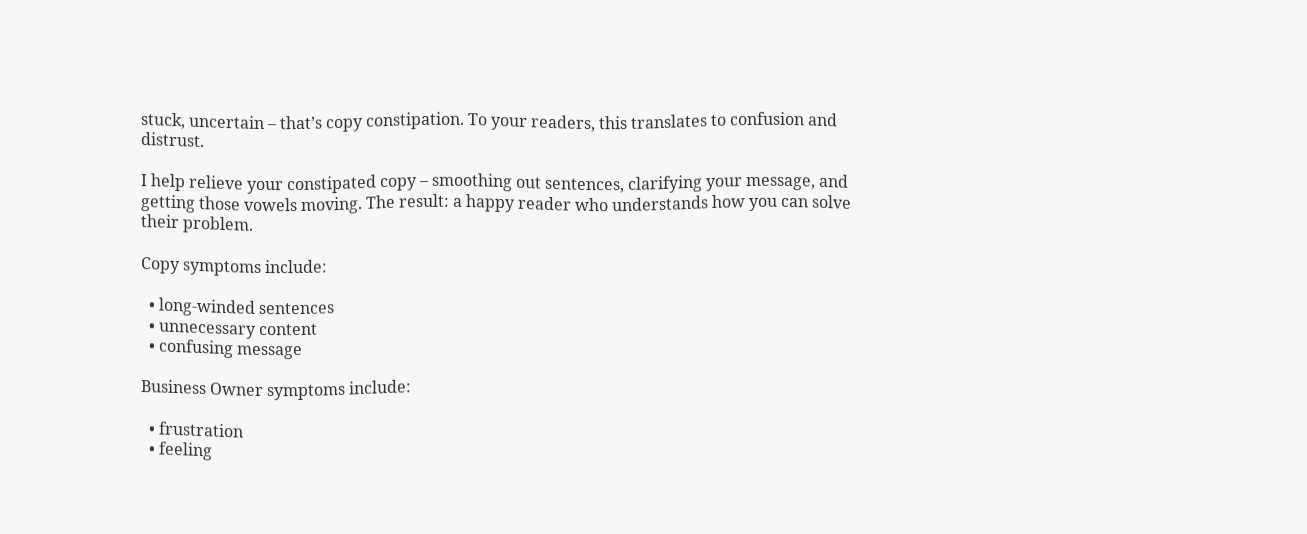stuck, uncertain – that’s copy constipation. To your readers, this translates to confusion and distrust.

I help relieve your constipated copy – smoothing out sentences, clarifying your message, and getting those vowels moving. The result: a happy reader who understands how you can solve their problem.

Copy symptoms include:

  • long-winded sentences
  • unnecessary content
  • confusing message

Business Owner symptoms include:

  • frustration
  • feeling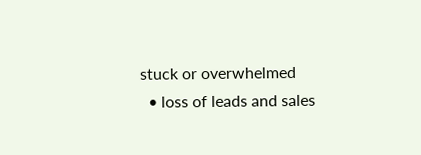stuck or overwhelmed
  • loss of leads and sales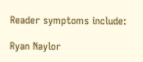Reader symptoms include:

Ryan Naylor